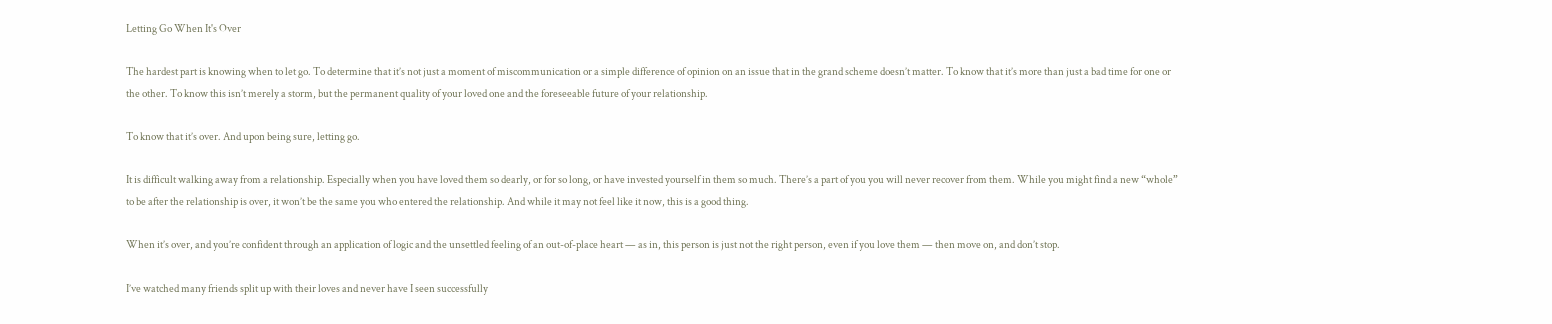Letting Go When It's Over

The hardest part is knowing when to let go. To determine that it’s not just a moment of miscommunication or a simple difference of opinion on an issue that in the grand scheme doesn’t matter. To know that it’s more than just a bad time for one or the other. To know this isn’t merely a storm, but the permanent quality of your loved one and the foreseeable future of your relationship.

To know that it’s over. And upon being sure, letting go.

It is difficult walking away from a relationship. Especially when you have loved them so dearly, or for so long, or have invested yourself in them so much. There’s a part of you you will never recover from them. While you might find a new “whole” to be after the relationship is over, it won’t be the same you who entered the relationship. And while it may not feel like it now, this is a good thing.

When it’s over, and you’re confident through an application of logic and the unsettled feeling of an out-of-place heart — as in, this person is just not the right person, even if you love them — then move on, and don’t stop.

I’ve watched many friends split up with their loves and never have I seen successfully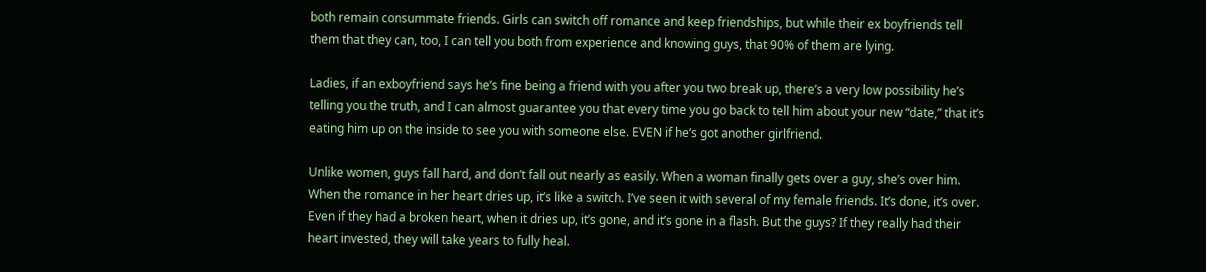both remain consummate friends. Girls can switch off romance and keep friendships, but while their ex boyfriends tell them that they can, too, I can tell you both from experience and knowing guys, that 90% of them are lying.

Ladies, if an exboyfriend says he’s fine being a friend with you after you two break up, there’s a very low possibility he’s telling you the truth, and I can almost guarantee you that every time you go back to tell him about your new “date,” that it’s eating him up on the inside to see you with someone else. EVEN if he’s got another girlfriend.

Unlike women, guys fall hard, and don’t fall out nearly as easily. When a woman finally gets over a guy, she’s over him. When the romance in her heart dries up, it’s like a switch. I’ve seen it with several of my female friends. It’s done, it’s over. Even if they had a broken heart, when it dries up, it’s gone, and it’s gone in a flash. But the guys? If they really had their heart invested, they will take years to fully heal.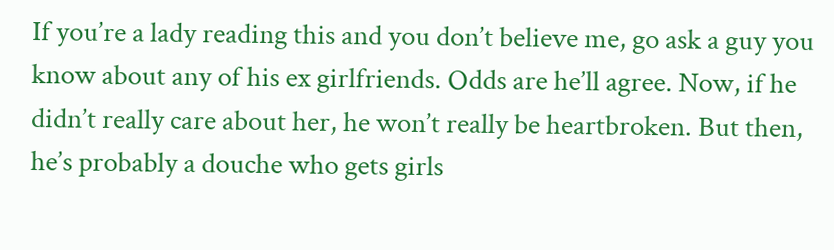If you’re a lady reading this and you don’t believe me, go ask a guy you know about any of his ex girlfriends. Odds are he’ll agree. Now, if he didn’t really care about her, he won’t really be heartbroken. But then, he’s probably a douche who gets girls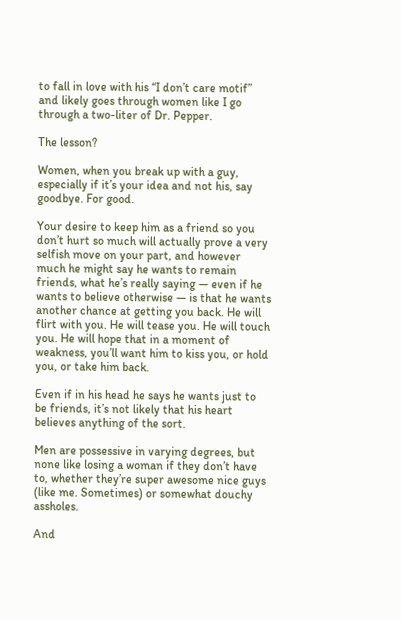to fall in love with his “I don’t care motif” and likely goes through women like I go through a two-liter of Dr. Pepper.

The lesson?

Women, when you break up with a guy, especially if it’s your idea and not his, say goodbye. For good.

Your desire to keep him as a friend so you don’t hurt so much will actually prove a very selfish move on your part, and however much he might say he wants to remain friends, what he’s really saying — even if he wants to believe otherwise — is that he wants another chance at getting you back. He will flirt with you. He will tease you. He will touch you. He will hope that in a moment of weakness, you’ll want him to kiss you, or hold you, or take him back.

Even if in his head he says he wants just to be friends, it’s not likely that his heart believes anything of the sort.

Men are possessive in varying degrees, but none like losing a woman if they don’t have to, whether they’re super awesome nice guys (like me. Sometimes) or somewhat douchy assholes.

And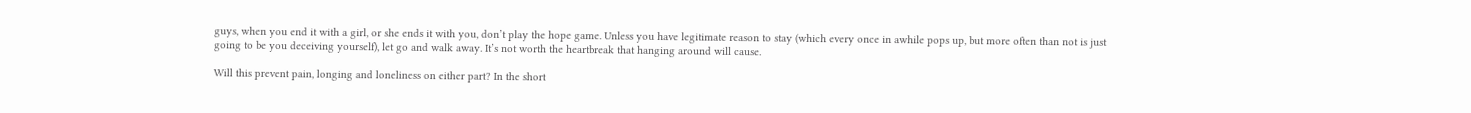guys, when you end it with a girl, or she ends it with you, don’t play the hope game. Unless you have legitimate reason to stay (which every once in awhile pops up, but more often than not is just going to be you deceiving yourself), let go and walk away. It’s not worth the heartbreak that hanging around will cause.

Will this prevent pain, longing and loneliness on either part? In the short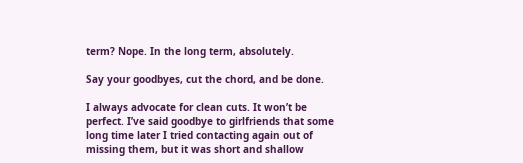term? Nope. In the long term, absolutely.

Say your goodbyes, cut the chord, and be done.

I always advocate for clean cuts. It won’t be perfect. I’ve said goodbye to girlfriends that some long time later I tried contacting again out of missing them, but it was short and shallow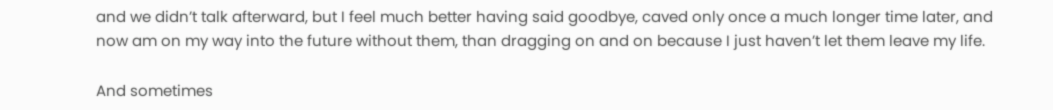and we didn’t talk afterward, but I feel much better having said goodbye, caved only once a much longer time later, and now am on my way into the future without them, than dragging on and on because I just haven’t let them leave my life.

And sometimes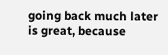going back much later is great, because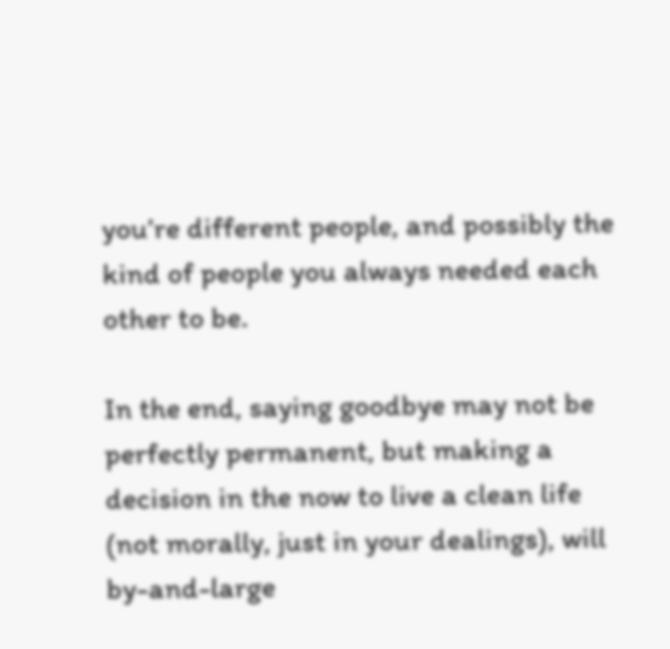you’re different people, and possibly the kind of people you always needed each other to be.

In the end, saying goodbye may not be perfectly permanent, but making a decision in the now to live a clean life (not morally, just in your dealings), will by-and-large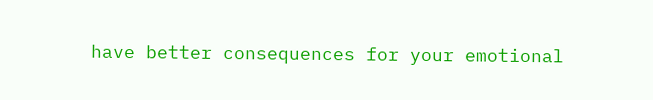have better consequences for your emotional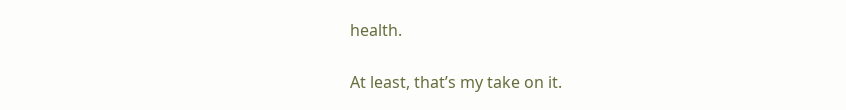health.

At least, that’s my take on it.